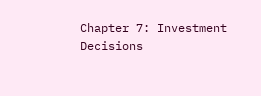Chapter 7: Investment Decisions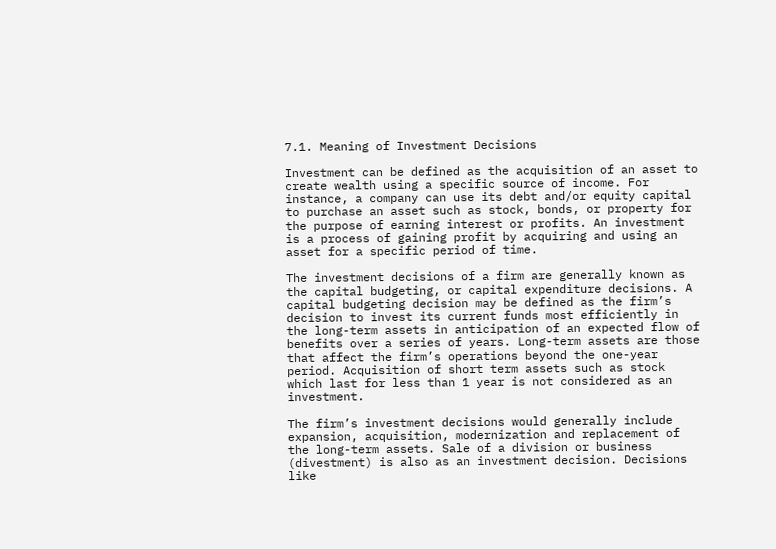7.1. Meaning of Investment Decisions

Investment can be defined as the acquisition of an asset to create wealth using a specific source of income. For instance, a company can use its debt and/or equity capital to purchase an asset such as stock, bonds, or property for the purpose of earning interest or profits. An investment is a process of gaining profit by acquiring and using an asset for a specific period of time.

The investment decisions of a firm are generally known as the capital budgeting, or capital expenditure decisions. A capital budgeting decision may be defined as the firm’s decision to invest its current funds most efficiently in the long-term assets in anticipation of an expected flow of benefits over a series of years. Long-term assets are those that affect the firm’s operations beyond the one-year period. Acquisition of short term assets such as stock which last for less than 1 year is not considered as an investment.

The firm’s investment decisions would generally include expansion, acquisition, modernization and replacement of the long-term assets. Sale of a division or business (divestment) is also as an investment decision. Decisions like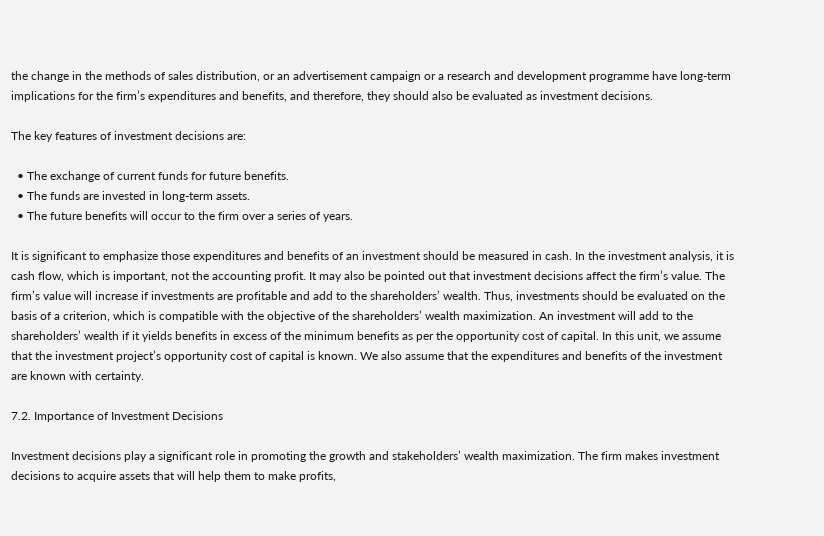the change in the methods of sales distribution, or an advertisement campaign or a research and development programme have long-term implications for the firm’s expenditures and benefits, and therefore, they should also be evaluated as investment decisions.

The key features of investment decisions are:

  • The exchange of current funds for future benefits.
  • The funds are invested in long-term assets.
  • The future benefits will occur to the firm over a series of years.

It is significant to emphasize those expenditures and benefits of an investment should be measured in cash. In the investment analysis, it is cash flow, which is important, not the accounting profit. It may also be pointed out that investment decisions affect the firm’s value. The firm’s value will increase if investments are profitable and add to the shareholders’ wealth. Thus, investments should be evaluated on the basis of a criterion, which is compatible with the objective of the shareholders’ wealth maximization. An investment will add to the shareholders’ wealth if it yields benefits in excess of the minimum benefits as per the opportunity cost of capital. In this unit, we assume that the investment project’s opportunity cost of capital is known. We also assume that the expenditures and benefits of the investment are known with certainty.

7.2. Importance of Investment Decisions

Investment decisions play a significant role in promoting the growth and stakeholders’ wealth maximization. The firm makes investment decisions to acquire assets that will help them to make profits,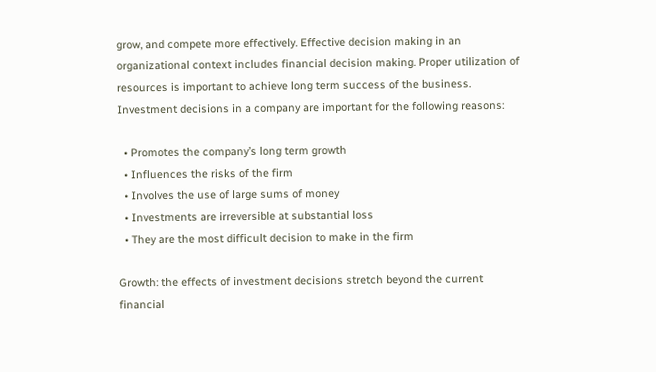grow, and compete more effectively. Effective decision making in an organizational context includes financial decision making. Proper utilization of resources is important to achieve long term success of the business. Investment decisions in a company are important for the following reasons:

  • Promotes the company’s long term growth
  • Influences the risks of the firm
  • Involves the use of large sums of money
  • Investments are irreversible at substantial loss
  • They are the most difficult decision to make in the firm

Growth: the effects of investment decisions stretch beyond the current financial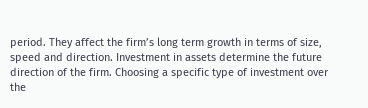period. They affect the firm’s long term growth in terms of size, speed and direction. Investment in assets determine the future direction of the firm. Choosing a specific type of investment over the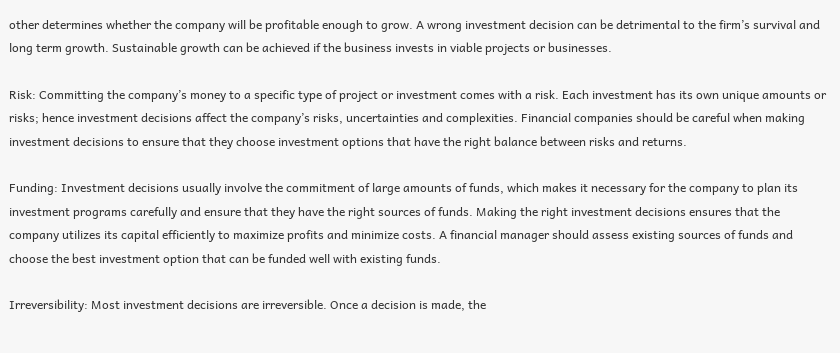other determines whether the company will be profitable enough to grow. A wrong investment decision can be detrimental to the firm’s survival and long term growth. Sustainable growth can be achieved if the business invests in viable projects or businesses.

Risk: Committing the company’s money to a specific type of project or investment comes with a risk. Each investment has its own unique amounts or risks; hence investment decisions affect the company’s risks, uncertainties and complexities. Financial companies should be careful when making investment decisions to ensure that they choose investment options that have the right balance between risks and returns.

Funding: Investment decisions usually involve the commitment of large amounts of funds, which makes it necessary for the company to plan its investment programs carefully and ensure that they have the right sources of funds. Making the right investment decisions ensures that the company utilizes its capital efficiently to maximize profits and minimize costs. A financial manager should assess existing sources of funds and choose the best investment option that can be funded well with existing funds.

Irreversibility: Most investment decisions are irreversible. Once a decision is made, the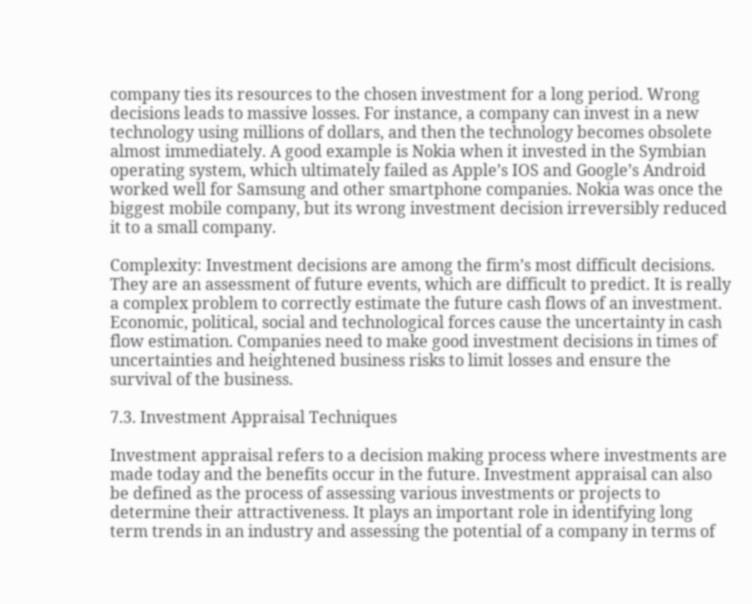company ties its resources to the chosen investment for a long period. Wrong decisions leads to massive losses. For instance, a company can invest in a new technology using millions of dollars, and then the technology becomes obsolete almost immediately. A good example is Nokia when it invested in the Symbian operating system, which ultimately failed as Apple’s IOS and Google’s Android worked well for Samsung and other smartphone companies. Nokia was once the biggest mobile company, but its wrong investment decision irreversibly reduced it to a small company.

Complexity: Investment decisions are among the firm’s most difficult decisions. They are an assessment of future events, which are difficult to predict. It is really a complex problem to correctly estimate the future cash flows of an investment. Economic, political, social and technological forces cause the uncertainty in cash flow estimation. Companies need to make good investment decisions in times of uncertainties and heightened business risks to limit losses and ensure the survival of the business.

7.3. Investment Appraisal Techniques

Investment appraisal refers to a decision making process where investments are made today and the benefits occur in the future. Investment appraisal can also be defined as the process of assessing various investments or projects to determine their attractiveness. It plays an important role in identifying long term trends in an industry and assessing the potential of a company in terms of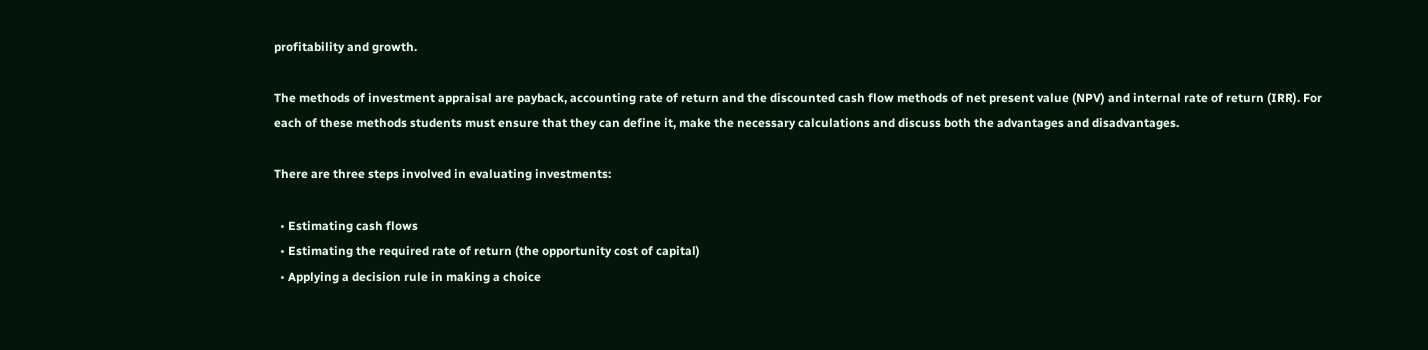profitability and growth.

The methods of investment appraisal are payback, accounting rate of return and the discounted cash flow methods of net present value (NPV) and internal rate of return (IRR). For each of these methods students must ensure that they can define it, make the necessary calculations and discuss both the advantages and disadvantages.

There are three steps involved in evaluating investments:

  • Estimating cash flows
  • Estimating the required rate of return (the opportunity cost of capital)
  • Applying a decision rule in making a choice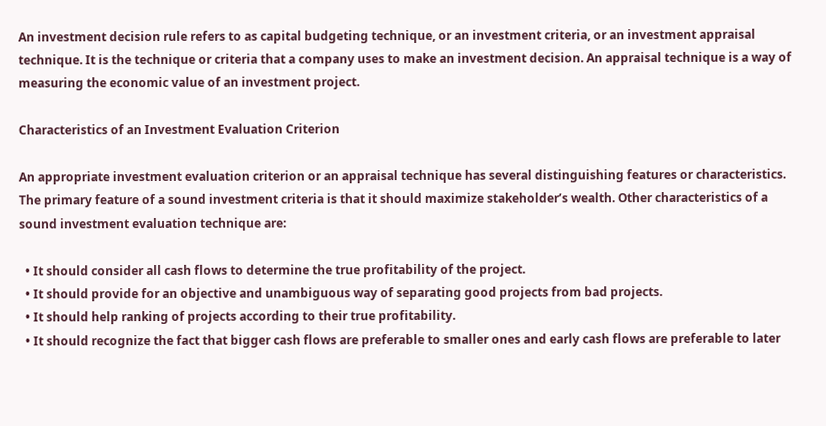An investment decision rule refers to as capital budgeting technique, or an investment criteria, or an investment appraisal technique. It is the technique or criteria that a company uses to make an investment decision. An appraisal technique is a way of measuring the economic value of an investment project.

Characteristics of an Investment Evaluation Criterion

An appropriate investment evaluation criterion or an appraisal technique has several distinguishing features or characteristics. The primary feature of a sound investment criteria is that it should maximize stakeholder’s wealth. Other characteristics of a sound investment evaluation technique are:

  • It should consider all cash flows to determine the true profitability of the project.
  • It should provide for an objective and unambiguous way of separating good projects from bad projects.
  • It should help ranking of projects according to their true profitability.
  • It should recognize the fact that bigger cash flows are preferable to smaller ones and early cash flows are preferable to later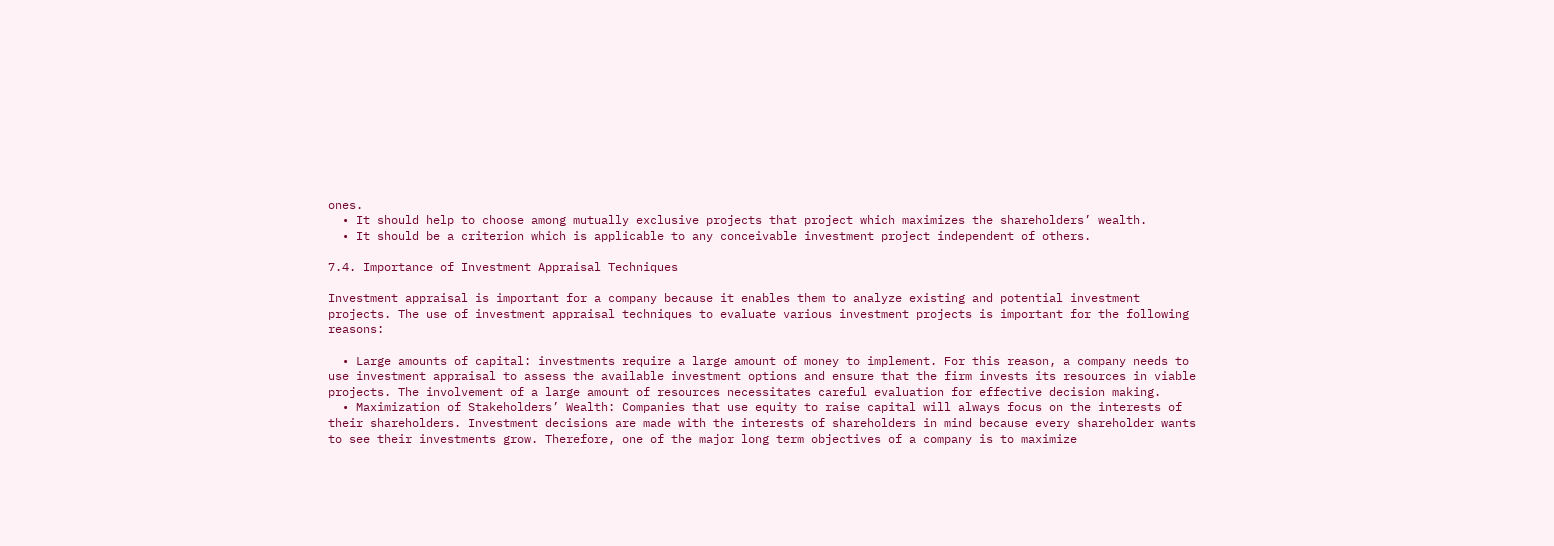ones.
  • It should help to choose among mutually exclusive projects that project which maximizes the shareholders’ wealth.
  • It should be a criterion which is applicable to any conceivable investment project independent of others.

7.4. Importance of Investment Appraisal Techniques

Investment appraisal is important for a company because it enables them to analyze existing and potential investment projects. The use of investment appraisal techniques to evaluate various investment projects is important for the following reasons:

  • Large amounts of capital: investments require a large amount of money to implement. For this reason, a company needs to use investment appraisal to assess the available investment options and ensure that the firm invests its resources in viable projects. The involvement of a large amount of resources necessitates careful evaluation for effective decision making.
  • Maximization of Stakeholders’ Wealth: Companies that use equity to raise capital will always focus on the interests of their shareholders. Investment decisions are made with the interests of shareholders in mind because every shareholder wants to see their investments grow. Therefore, one of the major long term objectives of a company is to maximize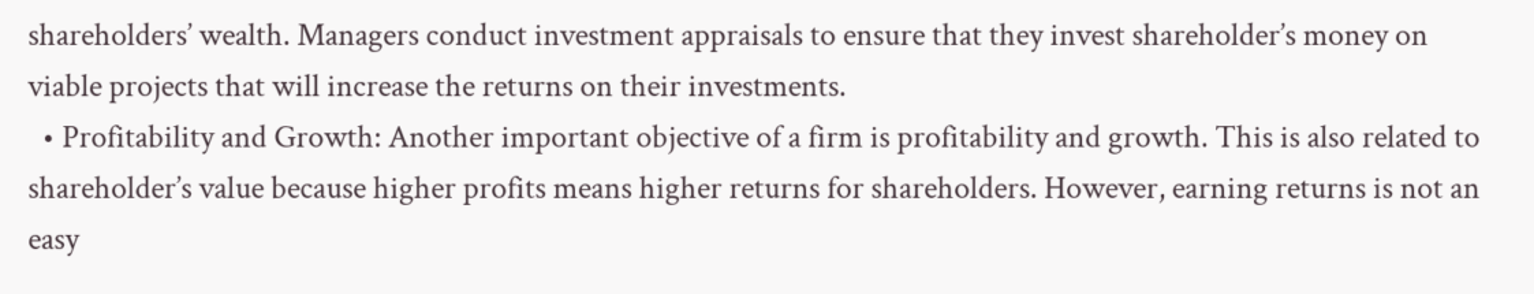shareholders’ wealth. Managers conduct investment appraisals to ensure that they invest shareholder’s money on viable projects that will increase the returns on their investments.
  • Profitability and Growth: Another important objective of a firm is profitability and growth. This is also related to shareholder’s value because higher profits means higher returns for shareholders. However, earning returns is not an easy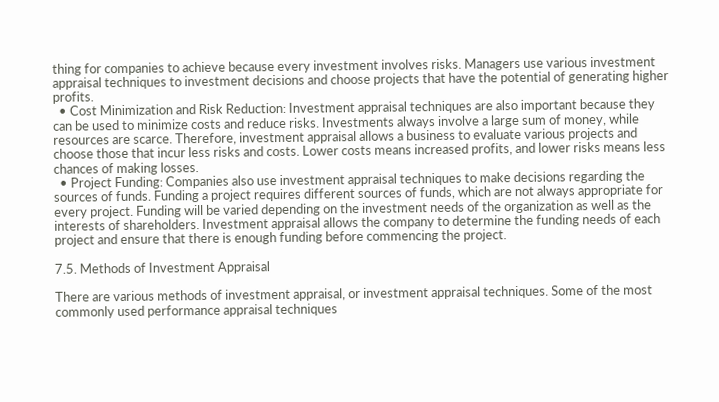thing for companies to achieve because every investment involves risks. Managers use various investment appraisal techniques to investment decisions and choose projects that have the potential of generating higher profits.
  • Cost Minimization and Risk Reduction: Investment appraisal techniques are also important because they can be used to minimize costs and reduce risks. Investments always involve a large sum of money, while resources are scarce. Therefore, investment appraisal allows a business to evaluate various projects and choose those that incur less risks and costs. Lower costs means increased profits, and lower risks means less chances of making losses.
  • Project Funding: Companies also use investment appraisal techniques to make decisions regarding the sources of funds. Funding a project requires different sources of funds, which are not always appropriate for every project. Funding will be varied depending on the investment needs of the organization as well as the interests of shareholders. Investment appraisal allows the company to determine the funding needs of each project and ensure that there is enough funding before commencing the project.

7.5. Methods of Investment Appraisal

There are various methods of investment appraisal, or investment appraisal techniques. Some of the most commonly used performance appraisal techniques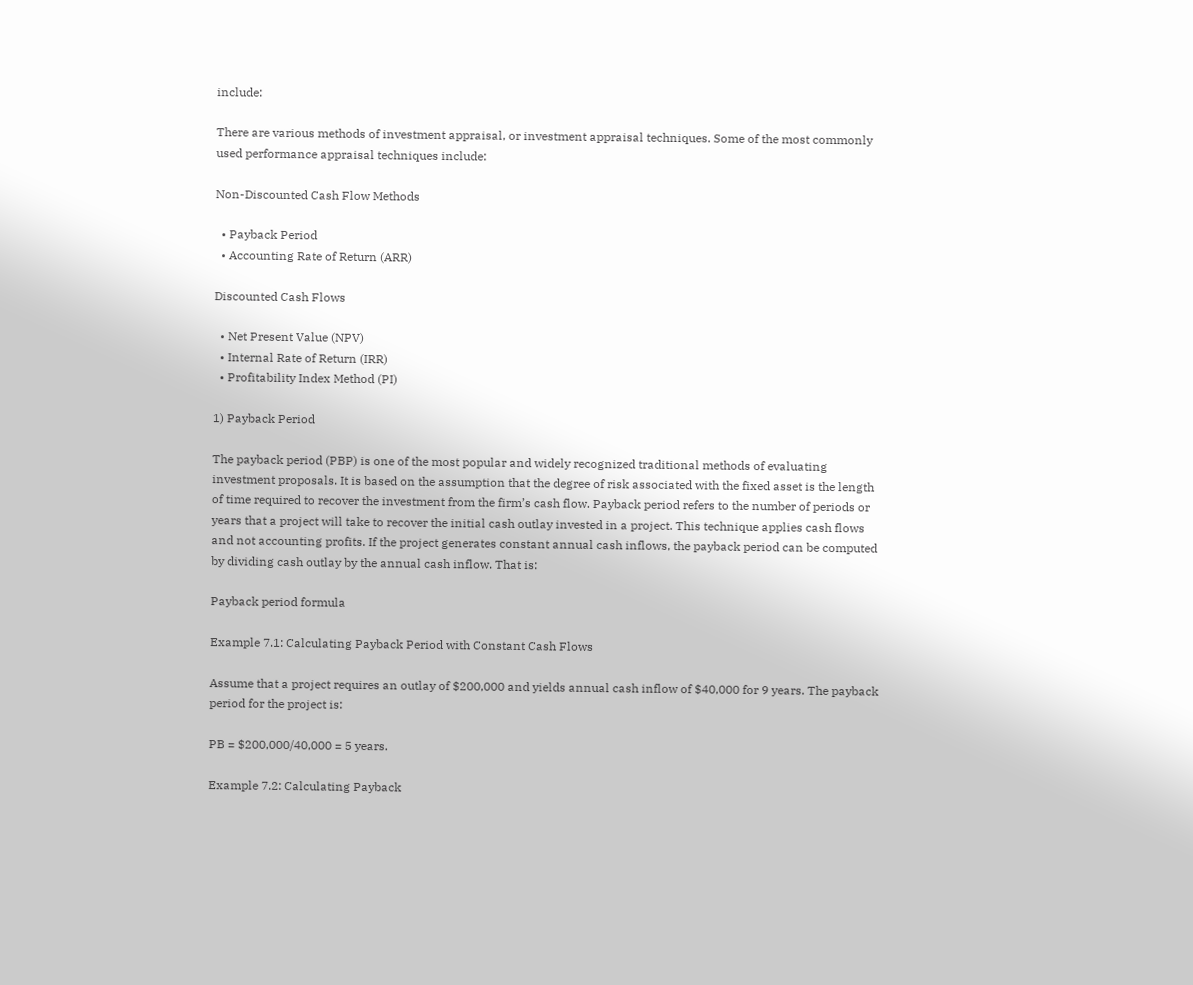include:

There are various methods of investment appraisal, or investment appraisal techniques. Some of the most commonly used performance appraisal techniques include:

Non-Discounted Cash Flow Methods

  • Payback Period
  • Accounting Rate of Return (ARR)

Discounted Cash Flows

  • Net Present Value (NPV)
  • Internal Rate of Return (IRR)
  • Profitability Index Method (PI)

1) Payback Period

The payback period (PBP) is one of the most popular and widely recognized traditional methods of evaluating investment proposals. It is based on the assumption that the degree of risk associated with the fixed asset is the length of time required to recover the investment from the firm’s cash flow. Payback period refers to the number of periods or years that a project will take to recover the initial cash outlay invested in a project. This technique applies cash flows and not accounting profits. If the project generates constant annual cash inflows, the payback period can be computed by dividing cash outlay by the annual cash inflow. That is:

Payback period formula

Example 7.1: Calculating Payback Period with Constant Cash Flows

Assume that a project requires an outlay of $200,000 and yields annual cash inflow of $40,000 for 9 years. The payback period for the project is:

PB = $200,000/40,000 = 5 years.

Example 7.2: Calculating Payback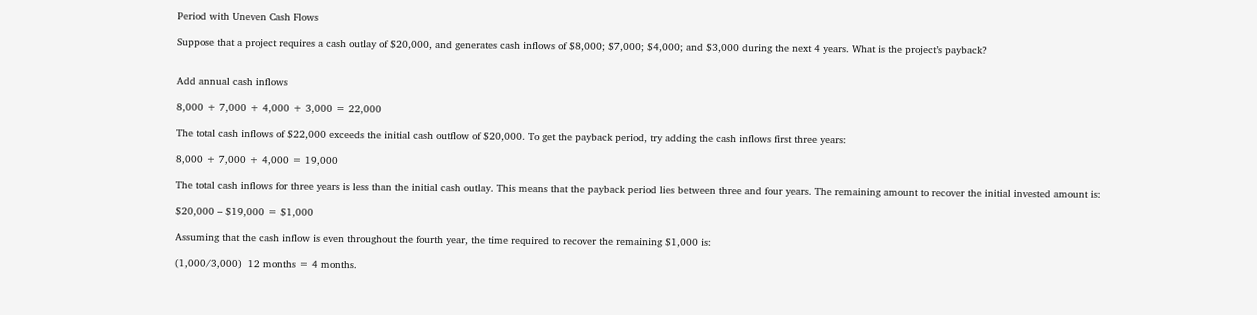Period with Uneven Cash Flows

Suppose that a project requires a cash outlay of $20,000, and generates cash inflows of $8,000; $7,000; $4,000; and $3,000 during the next 4 years. What is the project’s payback?


Add annual cash inflows

8,000 + 7,000 + 4,000 + 3,000 = 22,000

The total cash inflows of $22,000 exceeds the initial cash outflow of $20,000. To get the payback period, try adding the cash inflows first three years:

8,000 + 7,000 + 4,000 = 19,000

The total cash inflows for three years is less than the initial cash outlay. This means that the payback period lies between three and four years. The remaining amount to recover the initial invested amount is:

$20,000 – $19,000 = $1,000

Assuming that the cash inflow is even throughout the fourth year, the time required to recover the remaining $1,000 is:

(1,000/3,000)  12 months = 4 months.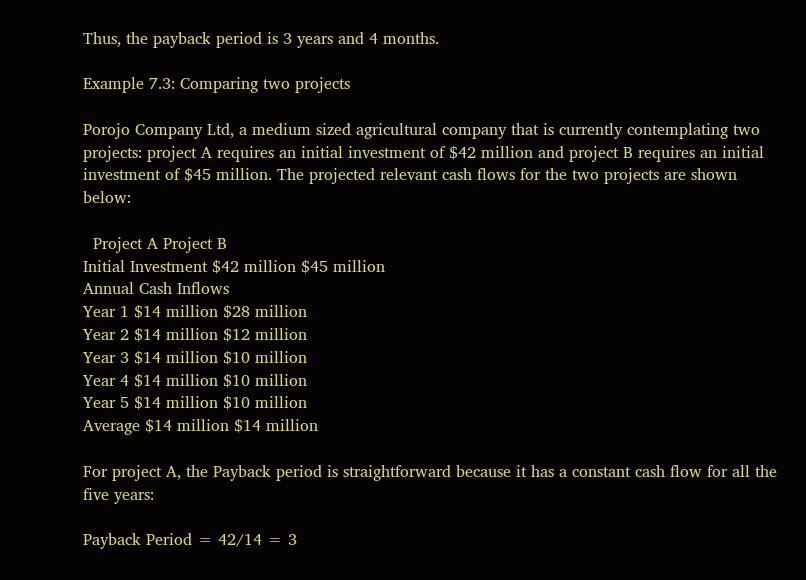Thus, the payback period is 3 years and 4 months.

Example 7.3: Comparing two projects

Porojo Company Ltd, a medium sized agricultural company that is currently contemplating two projects: project A requires an initial investment of $42 million and project B requires an initial investment of $45 million. The projected relevant cash flows for the two projects are shown below:

  Project A Project B
Initial Investment $42 million $45 million
Annual Cash Inflows
Year 1 $14 million $28 million
Year 2 $14 million $12 million
Year 3 $14 million $10 million
Year 4 $14 million $10 million
Year 5 $14 million $10 million
Average $14 million $14 million

For project A, the Payback period is straightforward because it has a constant cash flow for all the five years:

Payback Period = 42/14 = 3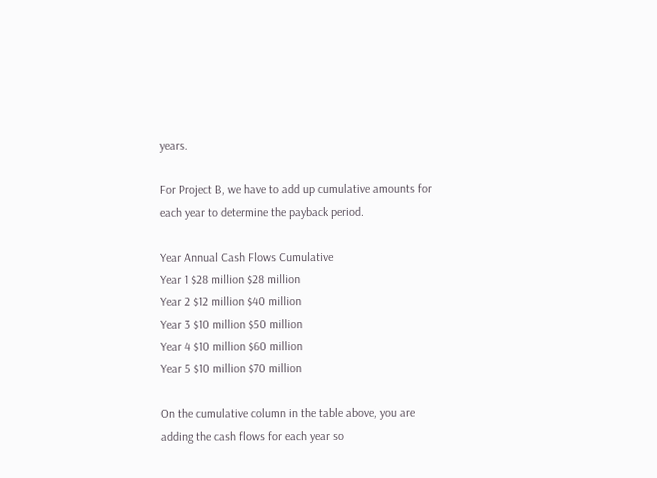years.

For Project B, we have to add up cumulative amounts for each year to determine the payback period.

Year Annual Cash Flows Cumulative
Year 1 $28 million $28 million
Year 2 $12 million $40 million
Year 3 $10 million $50 million
Year 4 $10 million $60 million
Year 5 $10 million $70 million

On the cumulative column in the table above, you are adding the cash flows for each year so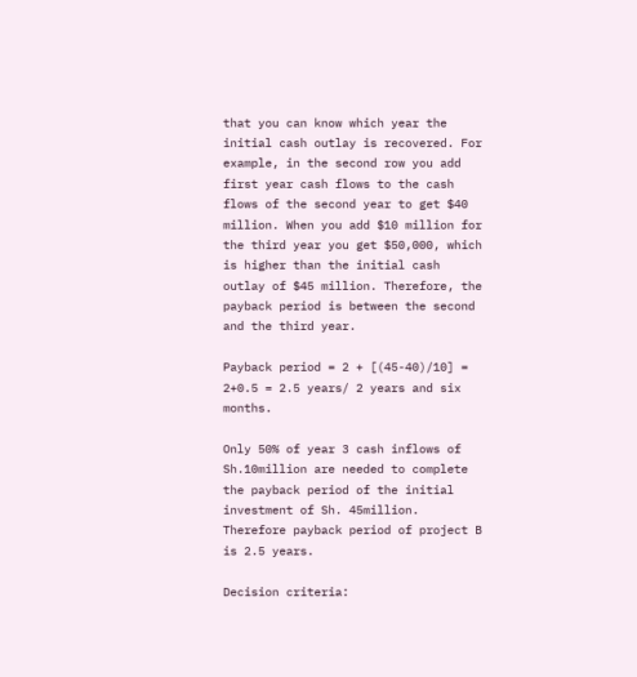that you can know which year the initial cash outlay is recovered. For example, in the second row you add first year cash flows to the cash flows of the second year to get $40 million. When you add $10 million for the third year you get $50,000, which is higher than the initial cash outlay of $45 million. Therefore, the payback period is between the second and the third year.

Payback period = 2 + [(45-40)/10] = 2+0.5 = 2.5 years/ 2 years and six months.

Only 50% of year 3 cash inflows of Sh.10million are needed to complete the payback period of the initial investment of Sh. 45million. Therefore payback period of project B is 2.5 years.

Decision criteria: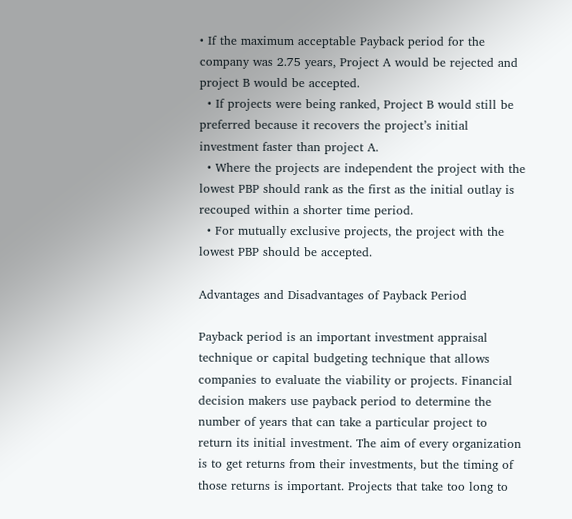• If the maximum acceptable Payback period for the company was 2.75 years, Project A would be rejected and project B would be accepted.
  • If projects were being ranked, Project B would still be preferred because it recovers the project’s initial investment faster than project A.
  • Where the projects are independent the project with the lowest PBP should rank as the first as the initial outlay is recouped within a shorter time period.
  • For mutually exclusive projects, the project with the lowest PBP should be accepted.

Advantages and Disadvantages of Payback Period

Payback period is an important investment appraisal technique or capital budgeting technique that allows companies to evaluate the viability or projects. Financial decision makers use payback period to determine the number of years that can take a particular project to return its initial investment. The aim of every organization is to get returns from their investments, but the timing of those returns is important. Projects that take too long to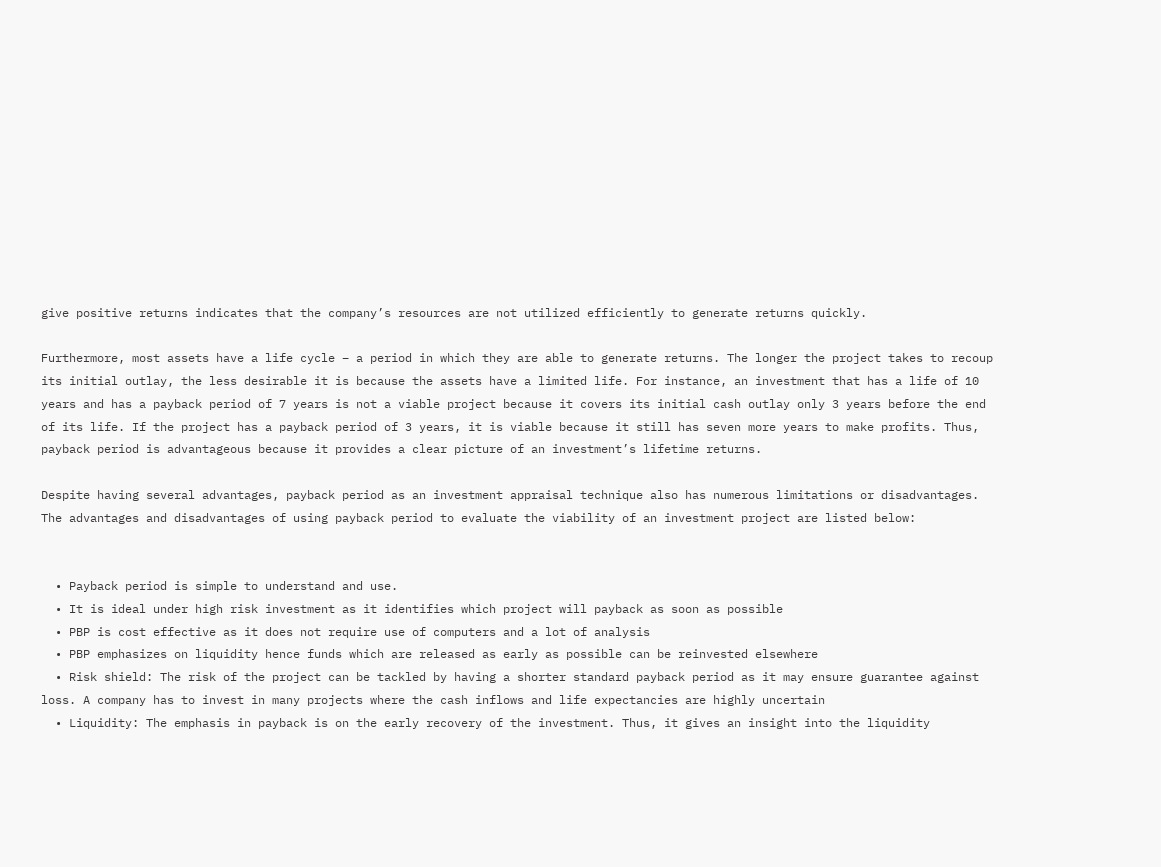give positive returns indicates that the company’s resources are not utilized efficiently to generate returns quickly.

Furthermore, most assets have a life cycle – a period in which they are able to generate returns. The longer the project takes to recoup its initial outlay, the less desirable it is because the assets have a limited life. For instance, an investment that has a life of 10 years and has a payback period of 7 years is not a viable project because it covers its initial cash outlay only 3 years before the end of its life. If the project has a payback period of 3 years, it is viable because it still has seven more years to make profits. Thus, payback period is advantageous because it provides a clear picture of an investment’s lifetime returns.

Despite having several advantages, payback period as an investment appraisal technique also has numerous limitations or disadvantages. The advantages and disadvantages of using payback period to evaluate the viability of an investment project are listed below:


  • Payback period is simple to understand and use.
  • It is ideal under high risk investment as it identifies which project will payback as soon as possible
  • PBP is cost effective as it does not require use of computers and a lot of analysis
  • PBP emphasizes on liquidity hence funds which are released as early as possible can be reinvested elsewhere
  • Risk shield: The risk of the project can be tackled by having a shorter standard payback period as it may ensure guarantee against loss. A company has to invest in many projects where the cash inflows and life expectancies are highly uncertain
  • Liquidity: The emphasis in payback is on the early recovery of the investment. Thus, it gives an insight into the liquidity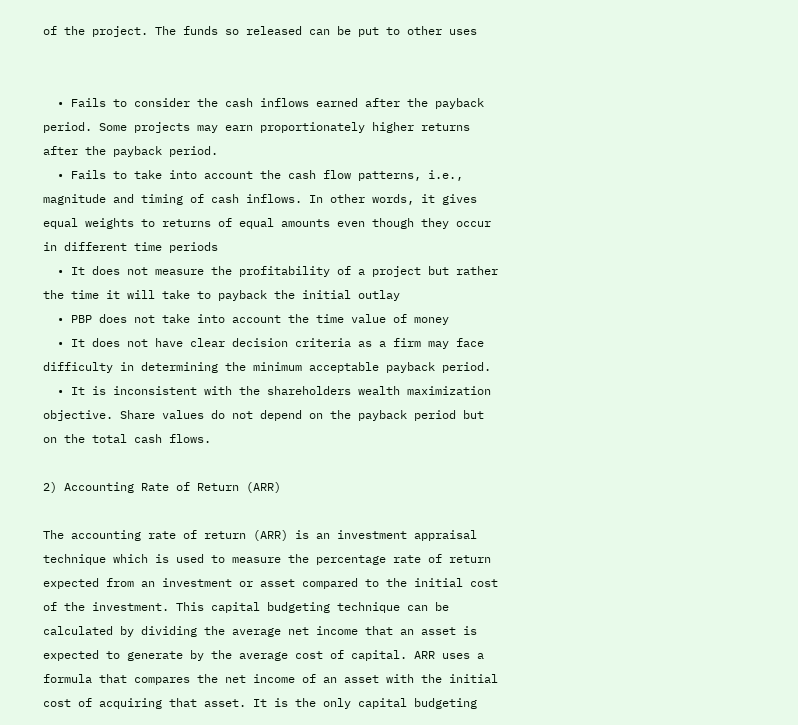of the project. The funds so released can be put to other uses


  • Fails to consider the cash inflows earned after the payback period. Some projects may earn proportionately higher returns after the payback period.
  • Fails to take into account the cash flow patterns, i.e., magnitude and timing of cash inflows. In other words, it gives equal weights to returns of equal amounts even though they occur in different time periods
  • It does not measure the profitability of a project but rather the time it will take to payback the initial outlay
  • PBP does not take into account the time value of money
  • It does not have clear decision criteria as a firm may face difficulty in determining the minimum acceptable payback period.
  • It is inconsistent with the shareholders wealth maximization objective. Share values do not depend on the payback period but on the total cash flows.

2) Accounting Rate of Return (ARR)

The accounting rate of return (ARR) is an investment appraisal technique which is used to measure the percentage rate of return expected from an investment or asset compared to the initial cost of the investment. This capital budgeting technique can be calculated by dividing the average net income that an asset is expected to generate by the average cost of capital. ARR uses a formula that compares the net income of an asset with the initial cost of acquiring that asset. It is the only capital budgeting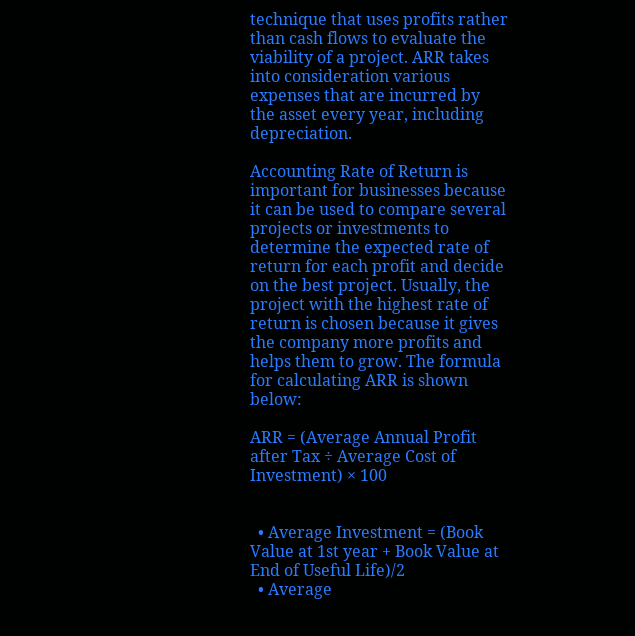technique that uses profits rather than cash flows to evaluate the viability of a project. ARR takes into consideration various expenses that are incurred by the asset every year, including depreciation.

Accounting Rate of Return is important for businesses because it can be used to compare several projects or investments to determine the expected rate of return for each profit and decide on the best project. Usually, the project with the highest rate of return is chosen because it gives the company more profits and helps them to grow. The formula for calculating ARR is shown below:

ARR = (Average Annual Profit after Tax ÷ Average Cost of Investment) × 100


  • Average Investment = (Book Value at 1st year + Book Value at End of Useful Life)/2
  • Average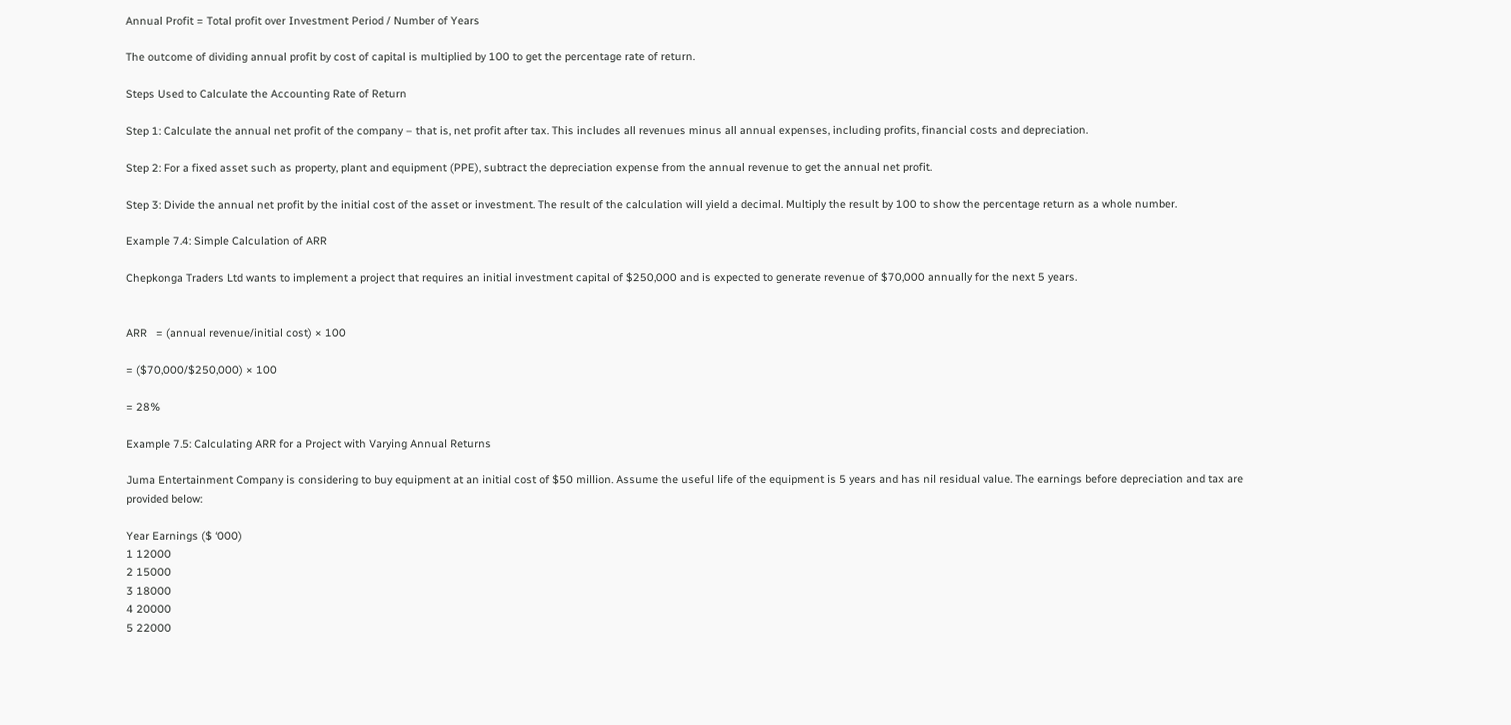Annual Profit = Total profit over Investment Period / Number of Years

The outcome of dividing annual profit by cost of capital is multiplied by 100 to get the percentage rate of return.

Steps Used to Calculate the Accounting Rate of Return

Step 1: Calculate the annual net profit of the company – that is, net profit after tax. This includes all revenues minus all annual expenses, including profits, financial costs and depreciation.

Step 2: For a fixed asset such as property, plant and equipment (PPE), subtract the depreciation expense from the annual revenue to get the annual net profit.

Step 3: Divide the annual net profit by the initial cost of the asset or investment. The result of the calculation will yield a decimal. Multiply the result by 100 to show the percentage return as a whole number.

Example 7.4: Simple Calculation of ARR

Chepkonga Traders Ltd wants to implement a project that requires an initial investment capital of $250,000 and is expected to generate revenue of $70,000 annually for the next 5 years.


ARR   = (annual revenue/initial cost) × 100

= ($70,000/$250,000) × 100

= 28%

Example 7.5: Calculating ARR for a Project with Varying Annual Returns

Juma Entertainment Company is considering to buy equipment at an initial cost of $50 million. Assume the useful life of the equipment is 5 years and has nil residual value. The earnings before depreciation and tax are provided below:

Year Earnings ($ ‘000)
1 12000
2 15000
3 18000
4 20000
5 22000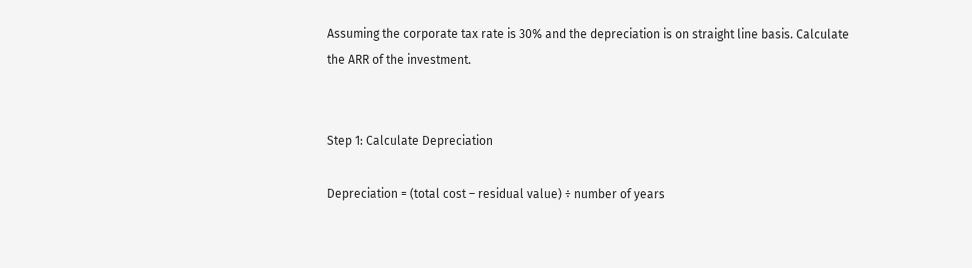Assuming the corporate tax rate is 30% and the depreciation is on straight line basis. Calculate the ARR of the investment.


Step 1: Calculate Depreciation

Depreciation = (total cost – residual value) ÷ number of years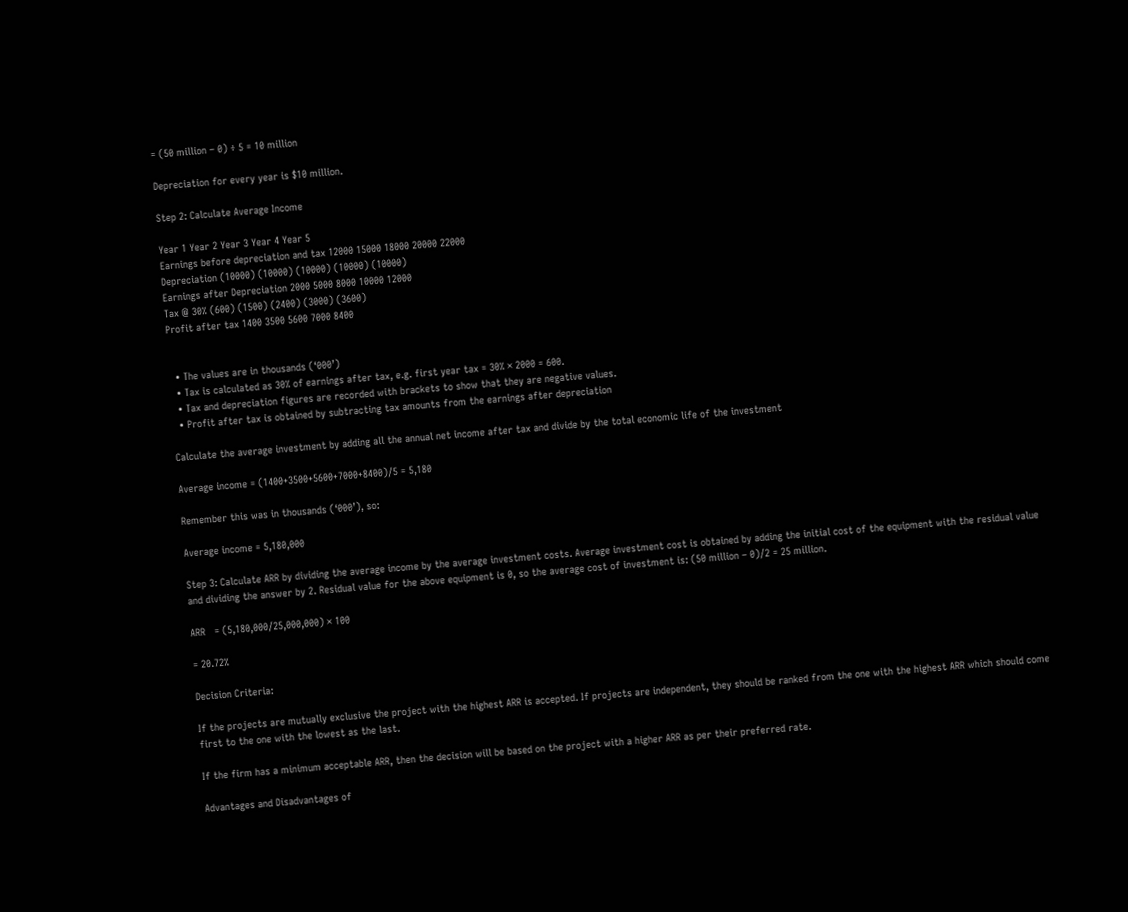= (50 million – 0) ÷ 5 = 10 million

Depreciation for every year is $10 million.

Step 2: Calculate Average Income

Year 1 Year 2 Year 3 Year 4 Year 5
Earnings before depreciation and tax 12000 15000 18000 20000 22000
Depreciation (10000) (10000) (10000) (10000) (10000)
Earnings after Depreciation 2000 5000 8000 10000 12000
Tax @ 30% (600) (1500) (2400) (3000) (3600)
Profit after tax 1400 3500 5600 7000 8400


  • The values are in thousands (‘000’)
  • Tax is calculated as 30% of earnings after tax, e.g. first year tax = 30% × 2000 = 600.
  • Tax and depreciation figures are recorded with brackets to show that they are negative values.
  • Profit after tax is obtained by subtracting tax amounts from the earnings after depreciation

Calculate the average investment by adding all the annual net income after tax and divide by the total economic life of the investment

Average income = (1400+3500+5600+7000+8400)/5 = 5,180

Remember this was in thousands (‘000’), so:

Average income = 5,180,000

Step 3: Calculate ARR by dividing the average income by the average investment costs. Average investment cost is obtained by adding the initial cost of the equipment with the residual value and dividing the answer by 2. Residual value for the above equipment is 0, so the average cost of investment is: (50 million – 0)/2 = 25 million.

ARR   = (5,180,000/25,000,000) × 100

= 20.72%

Decision Criteria:

If the projects are mutually exclusive the project with the highest ARR is accepted. If projects are independent, they should be ranked from the one with the highest ARR which should come first to the one with the lowest as the last.

If the firm has a minimum acceptable ARR, then the decision will be based on the project with a higher ARR as per their preferred rate.

Advantages and Disadvantages of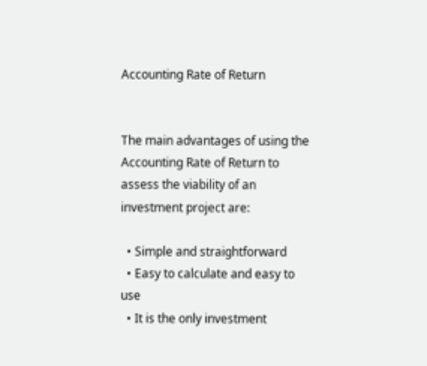Accounting Rate of Return


The main advantages of using the Accounting Rate of Return to assess the viability of an investment project are:

  • Simple and straightforward
  • Easy to calculate and easy to use
  • It is the only investment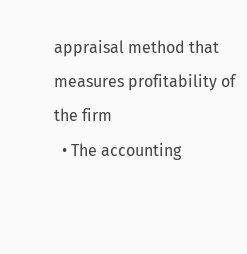appraisal method that measures profitability of the firm
  • The accounting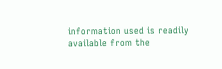information used is readily available from the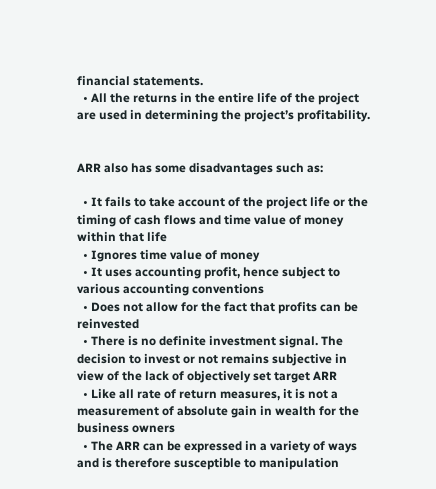financial statements.
  • All the returns in the entire life of the project are used in determining the project’s profitability.


ARR also has some disadvantages such as:

  • It fails to take account of the project life or the timing of cash flows and time value of money within that life
  • Ignores time value of money
  • It uses accounting profit, hence subject to various accounting conventions
  • Does not allow for the fact that profits can be reinvested
  • There is no definite investment signal. The decision to invest or not remains subjective in view of the lack of objectively set target ARR
  • Like all rate of return measures, it is not a measurement of absolute gain in wealth for the business owners
  • The ARR can be expressed in a variety of ways and is therefore susceptible to manipulation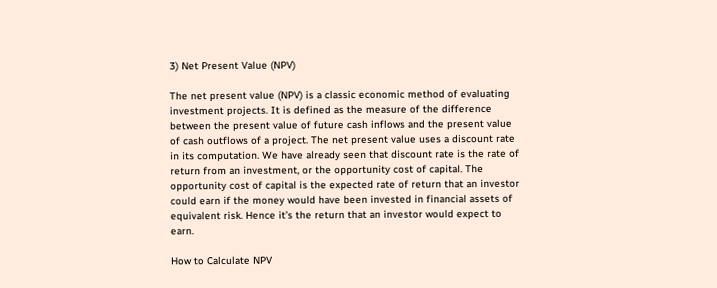3) Net Present Value (NPV)

The net present value (NPV) is a classic economic method of evaluating investment projects. It is defined as the measure of the difference between the present value of future cash inflows and the present value of cash outflows of a project. The net present value uses a discount rate in its computation. We have already seen that discount rate is the rate of return from an investment, or the opportunity cost of capital. The opportunity cost of capital is the expected rate of return that an investor could earn if the money would have been invested in financial assets of equivalent risk. Hence it’s the return that an investor would expect to earn.

How to Calculate NPV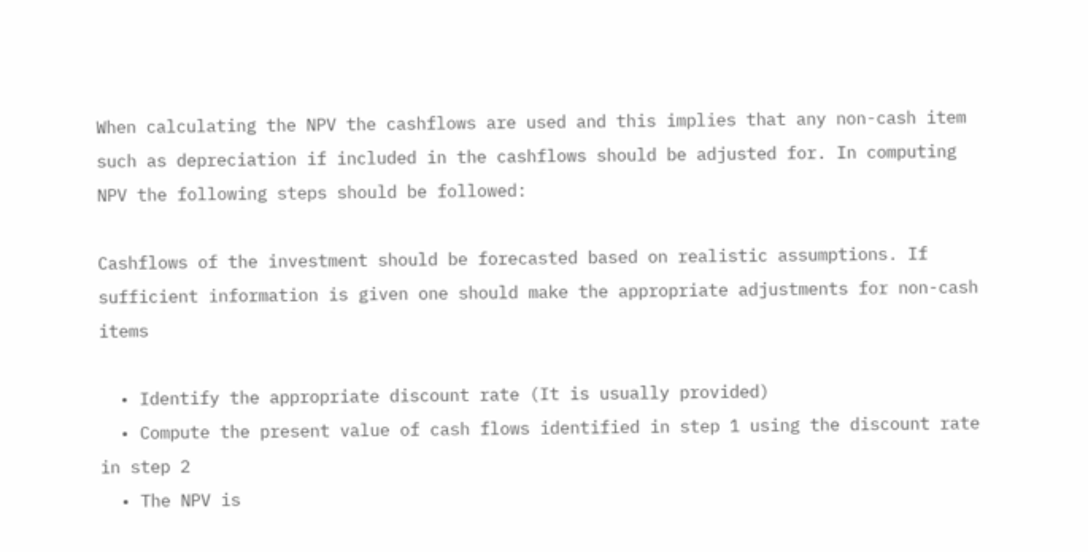When calculating the NPV the cashflows are used and this implies that any non-cash item such as depreciation if included in the cashflows should be adjusted for. In computing NPV the following steps should be followed:

Cashflows of the investment should be forecasted based on realistic assumptions. If sufficient information is given one should make the appropriate adjustments for non-cash items

  • Identify the appropriate discount rate (It is usually provided)
  • Compute the present value of cash flows identified in step 1 using the discount rate in step 2
  • The NPV is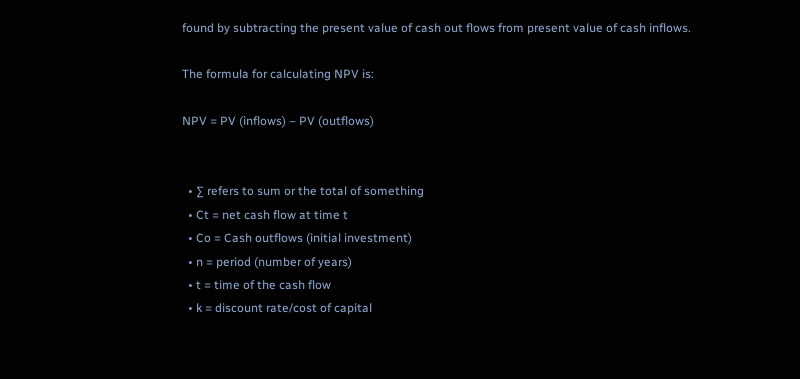found by subtracting the present value of cash out flows from present value of cash inflows.

The formula for calculating NPV is:

NPV = PV (inflows) – PV (outflows)


  • ∑ refers to sum or the total of something
  • Ct = net cash flow at time t
  • Co = Cash outflows (initial investment)
  • n = period (number of years)
  • t = time of the cash flow
  • k = discount rate/cost of capital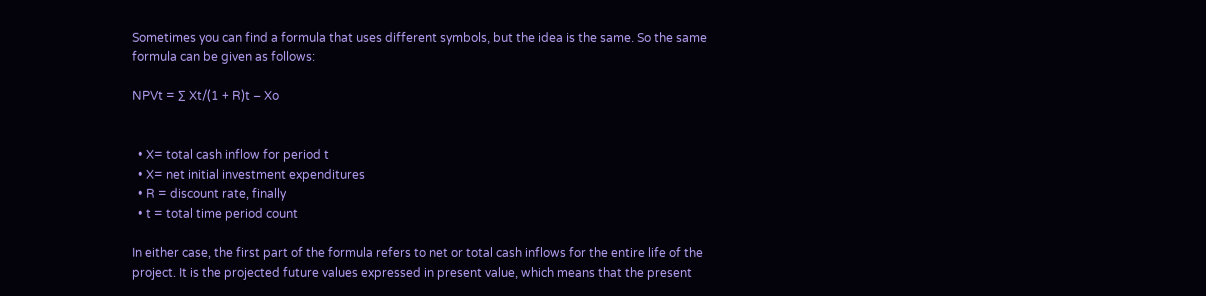Sometimes you can find a formula that uses different symbols, but the idea is the same. So the same formula can be given as follows:

NPVt = ∑ Xt/(1 + R)t – Xo


  • X= total cash inflow for period t
  • X= net initial investment expenditures
  • R = discount rate, finally
  • t = total time period count

In either case, the first part of the formula refers to net or total cash inflows for the entire life of the project. It is the projected future values expressed in present value, which means that the present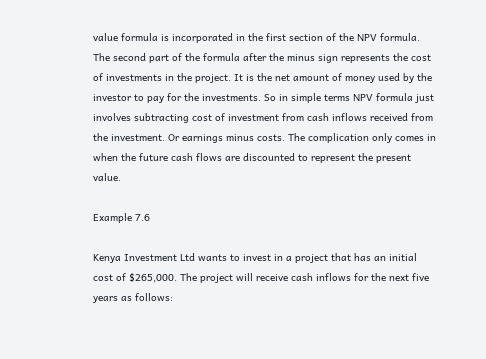value formula is incorporated in the first section of the NPV formula. The second part of the formula after the minus sign represents the cost of investments in the project. It is the net amount of money used by the investor to pay for the investments. So in simple terms NPV formula just involves subtracting cost of investment from cash inflows received from the investment. Or earnings minus costs. The complication only comes in when the future cash flows are discounted to represent the present value.

Example 7.6

Kenya Investment Ltd wants to invest in a project that has an initial cost of $265,000. The project will receive cash inflows for the next five years as follows: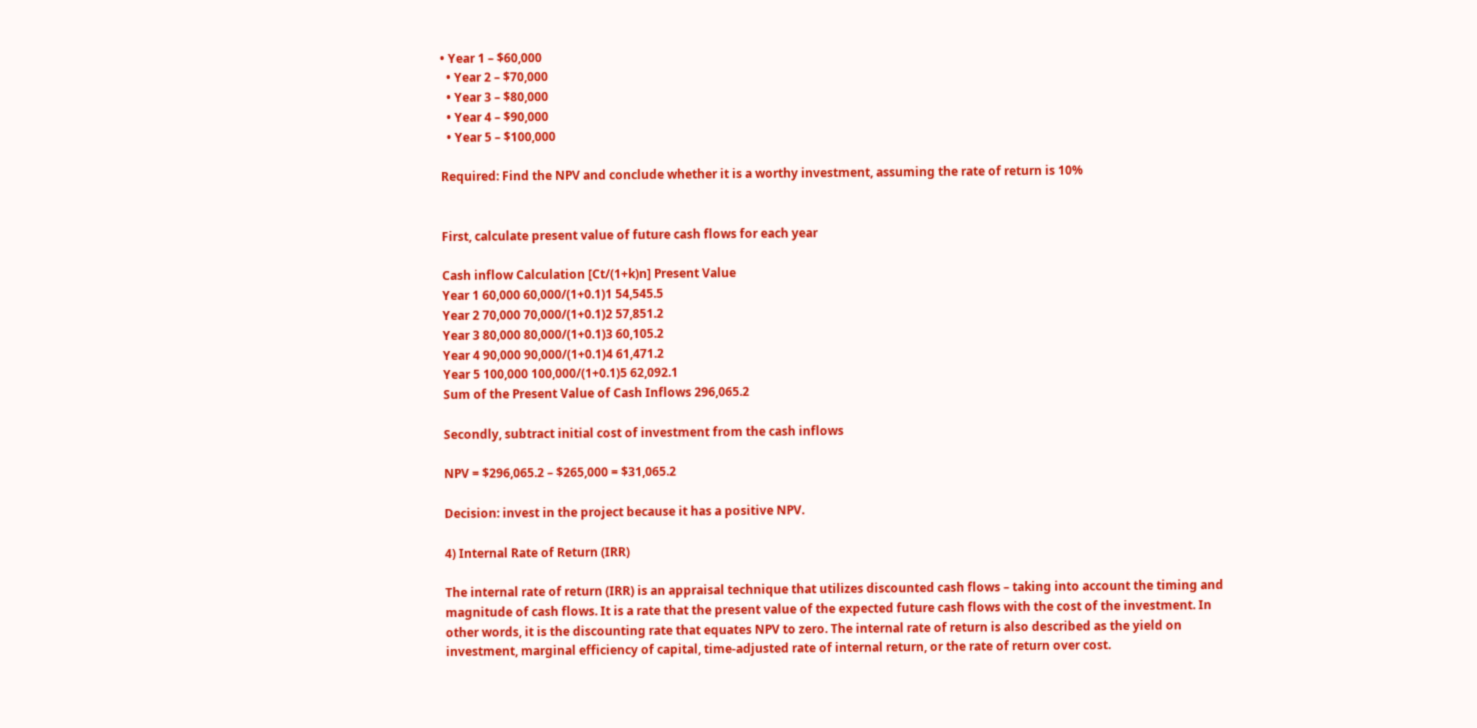• Year 1 – $60,000
  • Year 2 – $70,000
  • Year 3 – $80,000
  • Year 4 – $90,000
  • Year 5 – $100,000

Required: Find the NPV and conclude whether it is a worthy investment, assuming the rate of return is 10%


First, calculate present value of future cash flows for each year

Cash inflow Calculation [Ct/(1+k)n] Present Value
Year 1 60,000 60,000/(1+0.1)1 54,545.5
Year 2 70,000 70,000/(1+0.1)2 57,851.2
Year 3 80,000 80,000/(1+0.1)3 60,105.2
Year 4 90,000 90,000/(1+0.1)4 61,471.2
Year 5 100,000 100,000/(1+0.1)5 62,092.1
Sum of the Present Value of Cash Inflows 296,065.2

Secondly, subtract initial cost of investment from the cash inflows

NPV = $296,065.2 – $265,000 = $31,065.2

Decision: invest in the project because it has a positive NPV.

4) Internal Rate of Return (IRR)

The internal rate of return (IRR) is an appraisal technique that utilizes discounted cash flows – taking into account the timing and magnitude of cash flows. It is a rate that the present value of the expected future cash flows with the cost of the investment. In other words, it is the discounting rate that equates NPV to zero. The internal rate of return is also described as the yield on investment, marginal efficiency of capital, time-adjusted rate of internal return, or the rate of return over cost.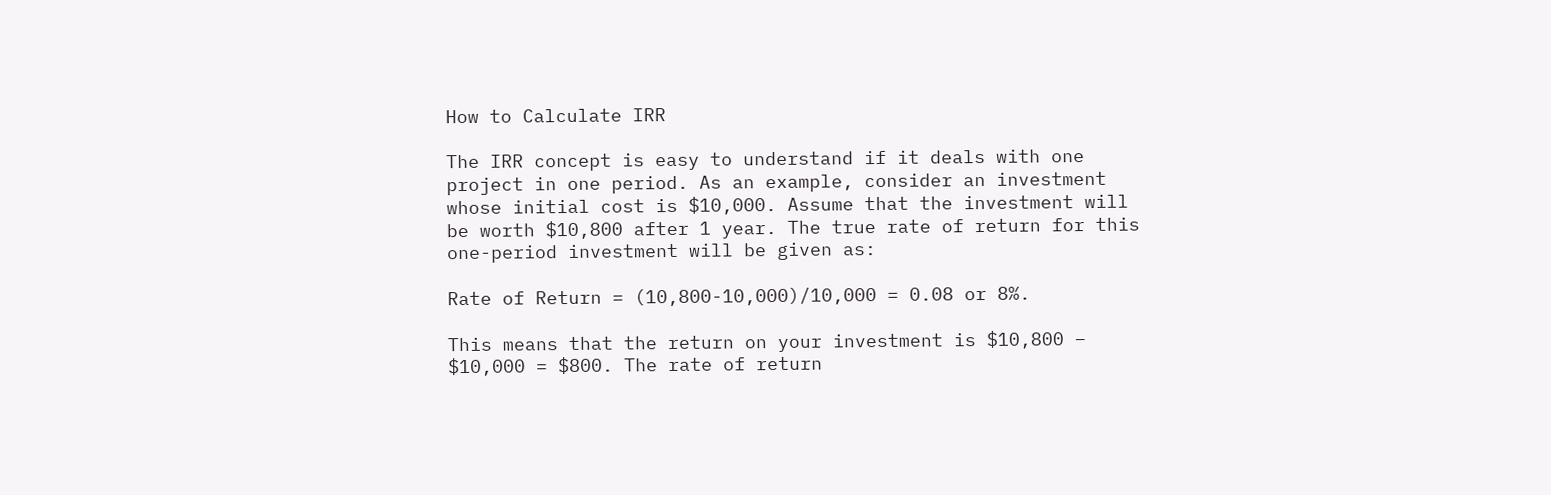How to Calculate IRR

The IRR concept is easy to understand if it deals with one project in one period. As an example, consider an investment whose initial cost is $10,000. Assume that the investment will be worth $10,800 after 1 year. The true rate of return for this one-period investment will be given as:

Rate of Return = (10,800-10,000)/10,000 = 0.08 or 8%.

This means that the return on your investment is $10,800 – $10,000 = $800. The rate of return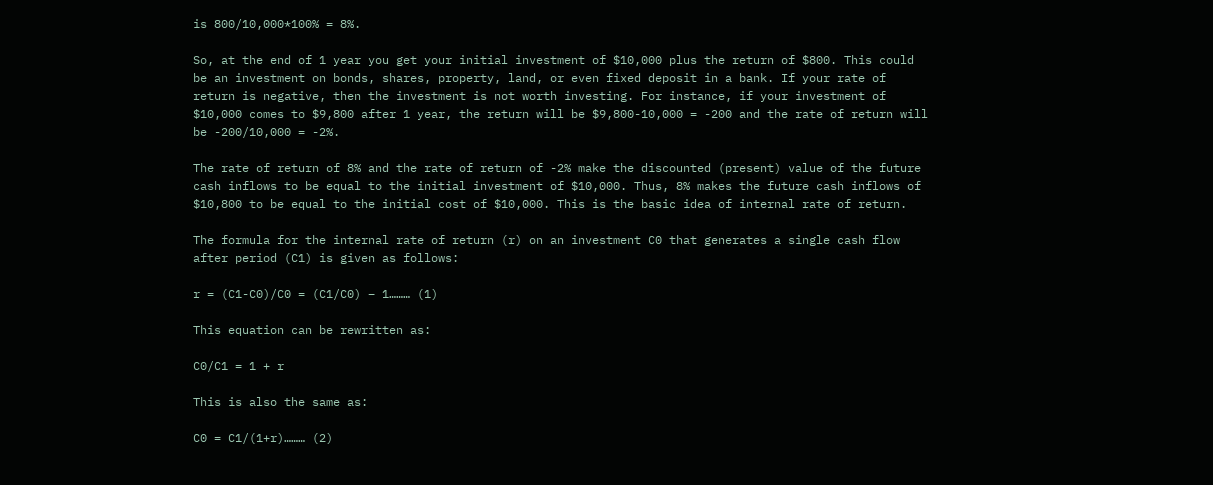is 800/10,000*100% = 8%.

So, at the end of 1 year you get your initial investment of $10,000 plus the return of $800. This could be an investment on bonds, shares, property, land, or even fixed deposit in a bank. If your rate of return is negative, then the investment is not worth investing. For instance, if your investment of $10,000 comes to $9,800 after 1 year, the return will be $9,800-10,000 = -200 and the rate of return will be -200/10,000 = -2%.

The rate of return of 8% and the rate of return of -2% make the discounted (present) value of the future cash inflows to be equal to the initial investment of $10,000. Thus, 8% makes the future cash inflows of $10,800 to be equal to the initial cost of $10,000. This is the basic idea of internal rate of return.

The formula for the internal rate of return (r) on an investment C0 that generates a single cash flow after period (C1) is given as follows:

r = (C1-C0)/C0 = (C1/C0) – 1……… (1)

This equation can be rewritten as:

C0/C1 = 1 + r

This is also the same as:

C0 = C1/(1+r)……… (2)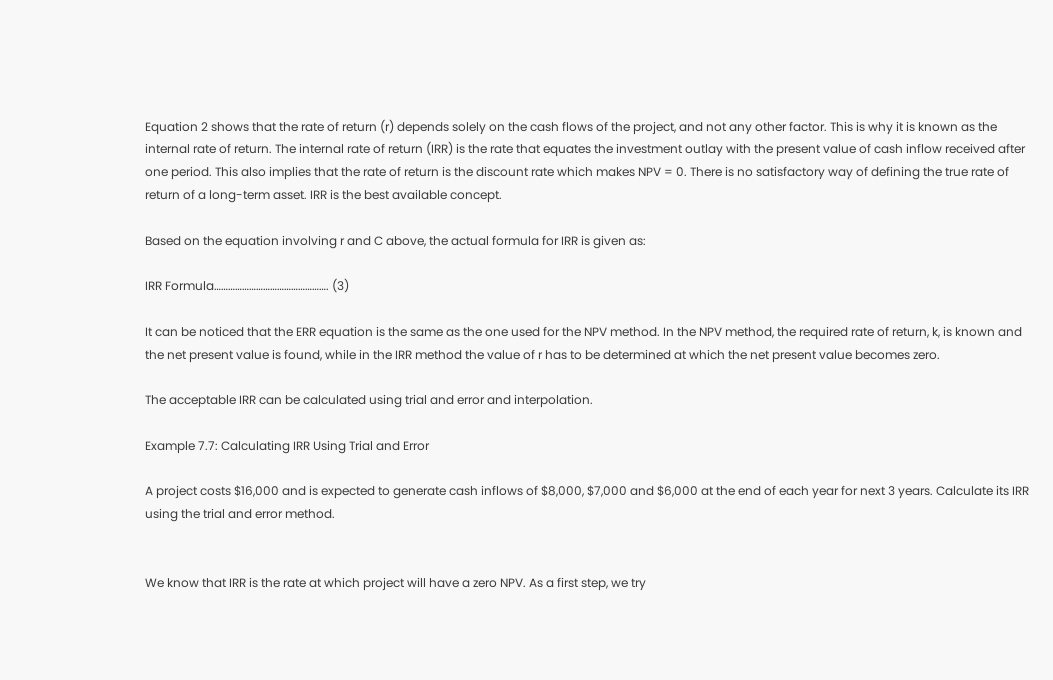Equation 2 shows that the rate of return (r) depends solely on the cash flows of the project, and not any other factor. This is why it is known as the internal rate of return. The internal rate of return (IRR) is the rate that equates the investment outlay with the present value of cash inflow received after one period. This also implies that the rate of return is the discount rate which makes NPV = 0. There is no satisfactory way of defining the true rate of return of a long-term asset. IRR is the best available concept.

Based on the equation involving r and C above, the actual formula for IRR is given as:

IRR Formula…………………………………………. (3)

It can be noticed that the ERR equation is the same as the one used for the NPV method. In the NPV method, the required rate of return, k, is known and the net present value is found, while in the IRR method the value of r has to be determined at which the net present value becomes zero.

The acceptable IRR can be calculated using trial and error and interpolation.

Example 7.7: Calculating IRR Using Trial and Error

A project costs $16,000 and is expected to generate cash inflows of $8,000, $7,000 and $6,000 at the end of each year for next 3 years. Calculate its IRR using the trial and error method.


We know that IRR is the rate at which project will have a zero NPV. As a first step, we try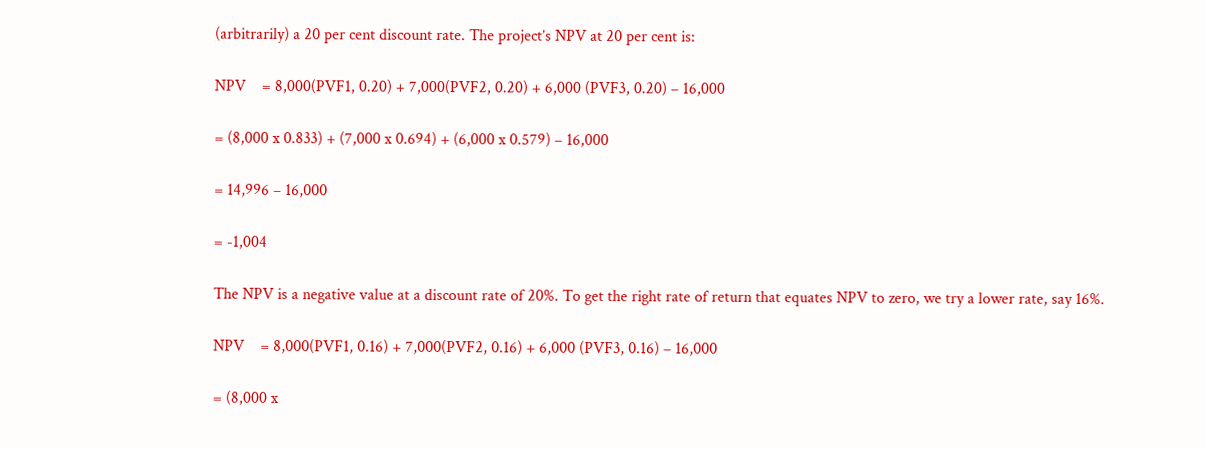(arbitrarily) a 20 per cent discount rate. The project’s NPV at 20 per cent is:

NPV    = 8,000(PVF1, 0.20) + 7,000(PVF2, 0.20) + 6,000 (PVF3, 0.20) – 16,000

= (8,000 x 0.833) + (7,000 x 0.694) + (6,000 x 0.579) – 16,000

= 14,996 – 16,000

= -1,004

The NPV is a negative value at a discount rate of 20%. To get the right rate of return that equates NPV to zero, we try a lower rate, say 16%.

NPV    = 8,000(PVF1, 0.16) + 7,000(PVF2, 0.16) + 6,000 (PVF3, 0.16) – 16,000

= (8,000 x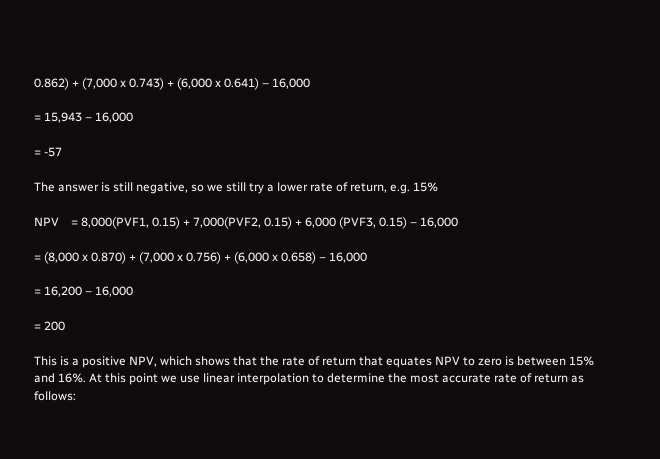0.862) + (7,000 x 0.743) + (6,000 x 0.641) – 16,000

= 15,943 – 16,000

= -57

The answer is still negative, so we still try a lower rate of return, e.g. 15%

NPV    = 8,000(PVF1, 0.15) + 7,000(PVF2, 0.15) + 6,000 (PVF3, 0.15) – 16,000

= (8,000 x 0.870) + (7,000 x 0.756) + (6,000 x 0.658) – 16,000

= 16,200 – 16,000

= 200

This is a positive NPV, which shows that the rate of return that equates NPV to zero is between 15% and 16%. At this point we use linear interpolation to determine the most accurate rate of return as follows: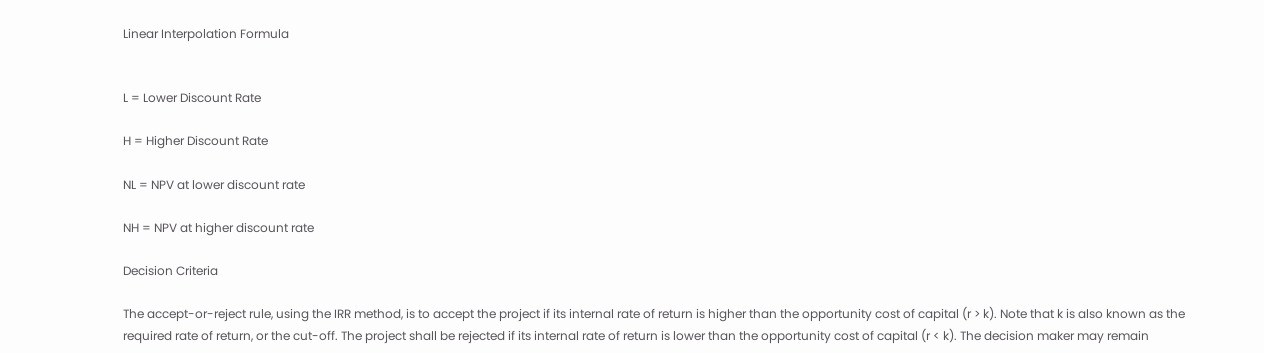Linear Interpolation Formula


L = Lower Discount Rate

H = Higher Discount Rate

NL = NPV at lower discount rate

NH = NPV at higher discount rate

Decision Criteria

The accept-or-reject rule, using the IRR method, is to accept the project if its internal rate of return is higher than the opportunity cost of capital (r > k). Note that k is also known as the required rate of return, or the cut-off. The project shall be rejected if its internal rate of return is lower than the opportunity cost of capital (r < k). The decision maker may remain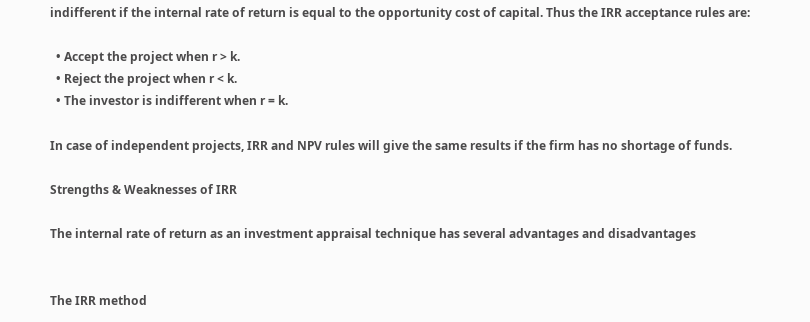indifferent if the internal rate of return is equal to the opportunity cost of capital. Thus the IRR acceptance rules are:

  • Accept the project when r > k.
  • Reject the project when r < k.
  • The investor is indifferent when r = k.

In case of independent projects, IRR and NPV rules will give the same results if the firm has no shortage of funds.

Strengths & Weaknesses of IRR

The internal rate of return as an investment appraisal technique has several advantages and disadvantages


The IRR method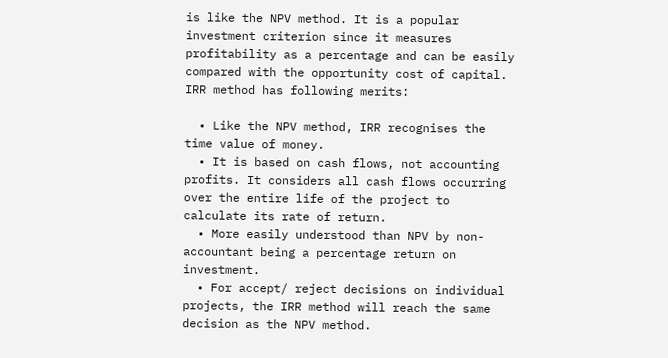is like the NPV method. It is a popular investment criterion since it measures profitability as a percentage and can be easily compared with the opportunity cost of capital. IRR method has following merits:

  • Like the NPV method, IRR recognises the time value of money.
  • It is based on cash flows, not accounting profits. It considers all cash flows occurring over the entire life of the project to calculate its rate of return.
  • More easily understood than NPV by non-accountant being a percentage return on investment.
  • For accept/ reject decisions on individual projects, the IRR method will reach the same decision as the NPV method.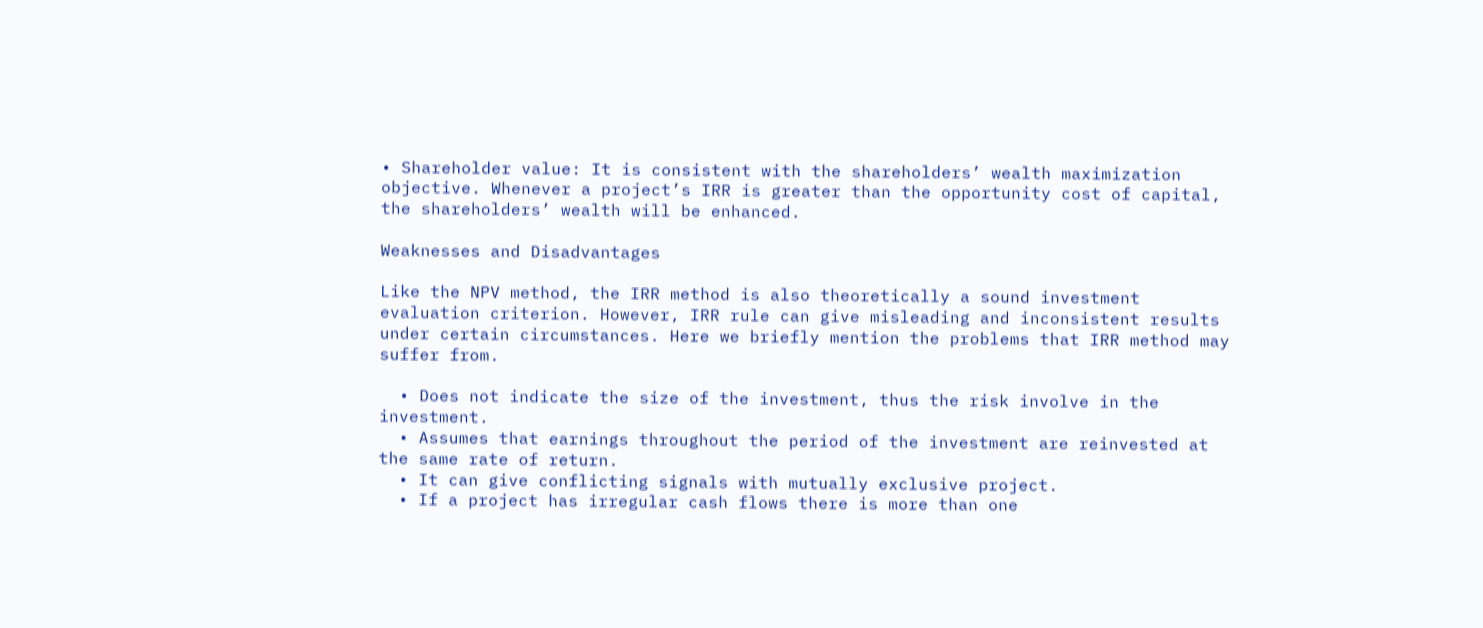• Shareholder value: It is consistent with the shareholders’ wealth maximization objective. Whenever a project’s IRR is greater than the opportunity cost of capital, the shareholders’ wealth will be enhanced.

Weaknesses and Disadvantages

Like the NPV method, the IRR method is also theoretically a sound investment evaluation criterion. However, IRR rule can give misleading and inconsistent results under certain circumstances. Here we briefly mention the problems that IRR method may suffer from.

  • Does not indicate the size of the investment, thus the risk involve in the investment.
  • Assumes that earnings throughout the period of the investment are reinvested at the same rate of return.
  • It can give conflicting signals with mutually exclusive project.
  • If a project has irregular cash flows there is more than one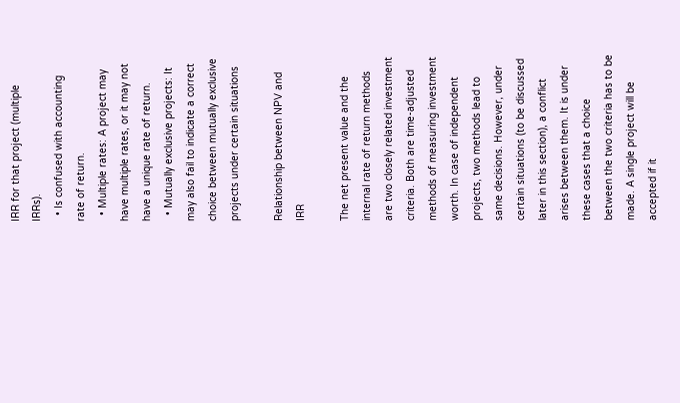IRR for that project (multiple IRRs).
  • Is confused with accounting rate of return.
  • Multiple rates: A project may have multiple rates, or it may not have a unique rate of return.
  • Mutually exclusive projects: It may also fail to indicate a correct choice between mutually exclusive projects under certain situations

Relationship between NPV and IRR

The net present value and the internal rate of return methods are two closely related investment criteria. Both are time-adjusted methods of measuring investment worth. In case of independent projects, two methods lead to same decisions. However, under certain situations (to be discussed later in this section), a conflict arises between them. It is under these cases that a choice between the two criteria has to be made. A single project will be accepted if it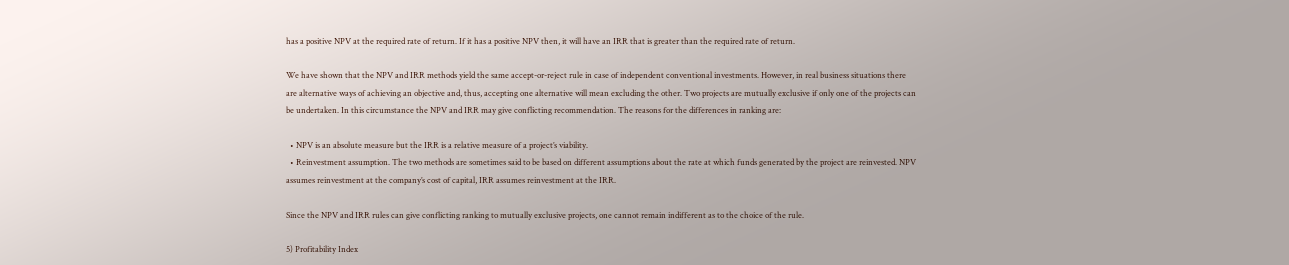has a positive NPV at the required rate of return. If it has a positive NPV then, it will have an IRR that is greater than the required rate of return.

We have shown that the NPV and IRR methods yield the same accept-or-reject rule in case of independent conventional investments. However, in real business situations there are alternative ways of achieving an objective and, thus, accepting one alternative will mean excluding the other. Two projects are mutually exclusive if only one of the projects can be undertaken. In this circumstance the NPV and IRR may give conflicting recommendation. The reasons for the differences in ranking are:

  • NPV is an absolute measure but the IRR is a relative measure of a project’s viability.
  • Reinvestment assumption. The two methods are sometimes said to be based on different assumptions about the rate at which funds generated by the project are reinvested. NPV assumes reinvestment at the company’s cost of capital, IRR assumes reinvestment at the IRR.

Since the NPV and IRR rules can give conflicting ranking to mutually exclusive projects, one cannot remain indifferent as to the choice of the rule.

5) Profitability Index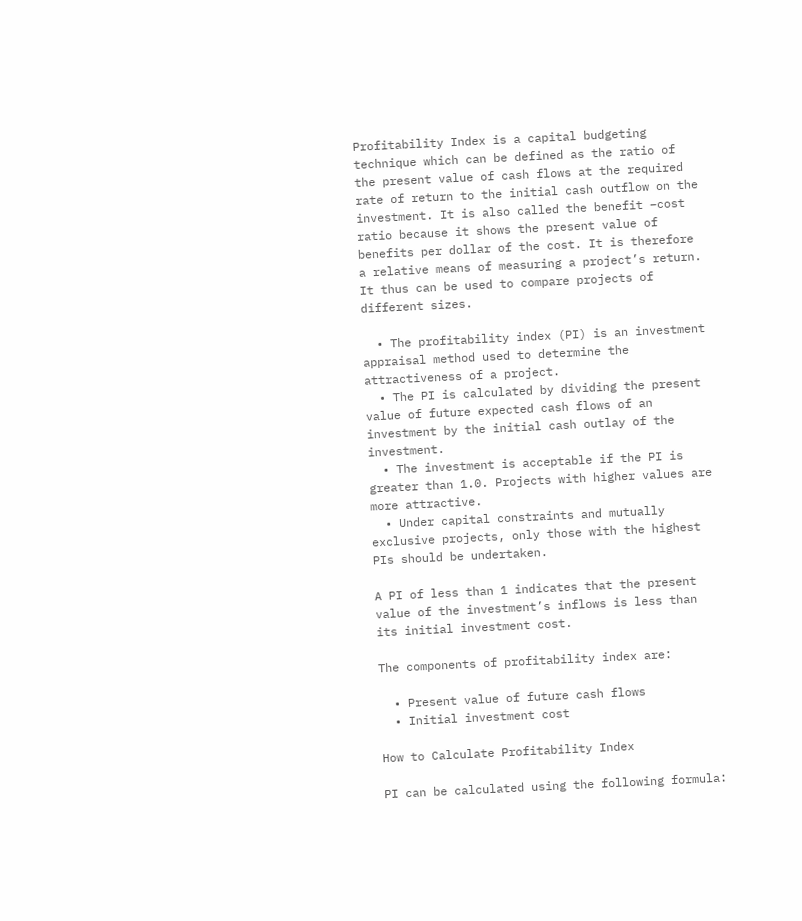Profitability Index is a capital budgeting technique which can be defined as the ratio of the present value of cash flows at the required rate of return to the initial cash outflow on the investment. It is also called the benefit –cost ratio because it shows the present value of benefits per dollar of the cost. It is therefore a relative means of measuring a project’s return. It thus can be used to compare projects of different sizes.

  • The profitability index (PI) is an investment appraisal method used to determine the attractiveness of a project.
  • The PI is calculated by dividing the present value of future expected cash flows of an investment by the initial cash outlay of the investment.
  • The investment is acceptable if the PI is greater than 1.0. Projects with higher values are more attractive.
  • Under capital constraints and mutually exclusive projects, only those with the highest PIs should be undertaken.

A PI of less than 1 indicates that the present value of the investment’s inflows is less than its initial investment cost.

The components of profitability index are:

  • Present value of future cash flows
  • Initial investment cost

How to Calculate Profitability Index

PI can be calculated using the following formula: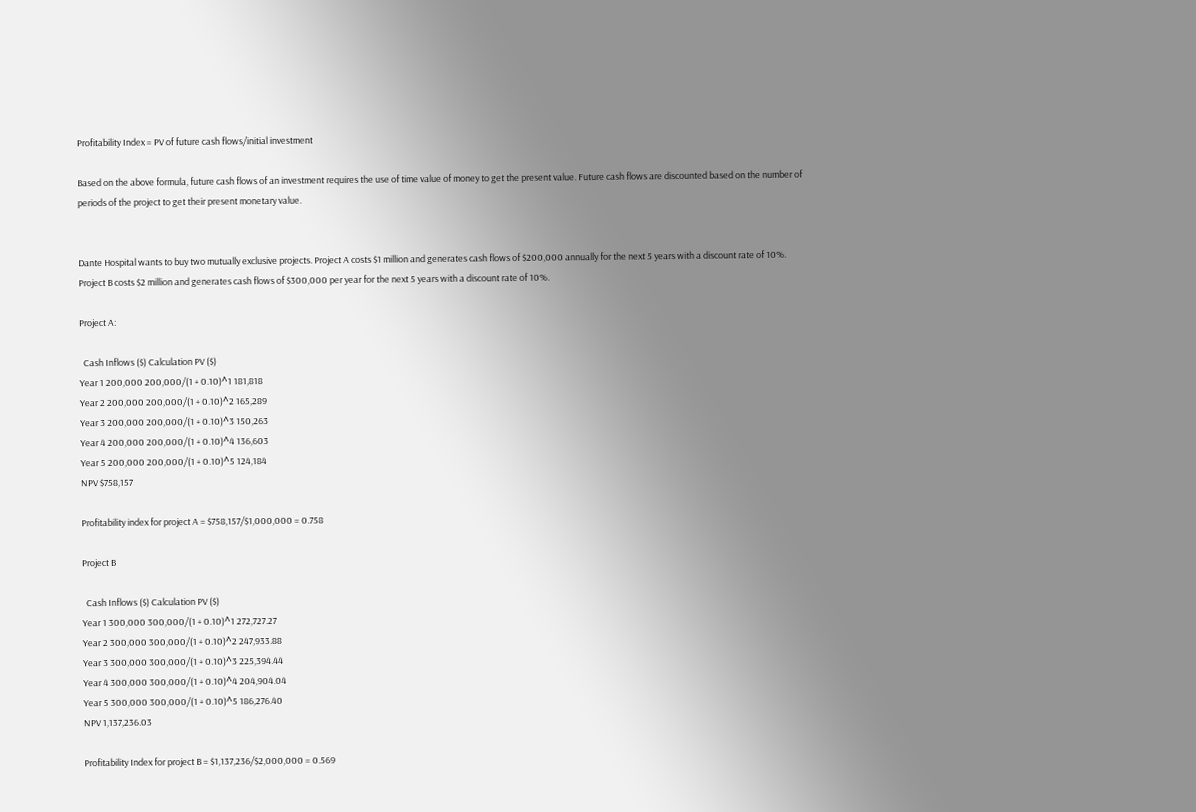Profitability Index = PV of future cash flows/initial investment

Based on the above formula, future cash flows of an investment requires the use of time value of money to get the present value. Future cash flows are discounted based on the number of periods of the project to get their present monetary value.


Dante Hospital wants to buy two mutually exclusive projects. Project A costs $1 million and generates cash flows of $200,000 annually for the next 5 years with a discount rate of 10%. Project B costs $2 million and generates cash flows of $300,000 per year for the next 5 years with a discount rate of 10%.

Project A:

  Cash Inflows ($) Calculation PV ($)
Year 1 200,000 200,000/(1 + 0.10)^1 181,818
Year 2 200,000 200,000/(1 + 0.10)^2 165,289
Year 3 200,000 200,000/(1 + 0.10)^3 150,263
Year 4 200,000 200,000/(1 + 0.10)^4 136,603
Year 5 200,000 200,000/(1 + 0.10)^5 124,184
NPV $758,157

Profitability index for project A = $758,157/$1,000,000 = 0.758

Project B

  Cash Inflows ($) Calculation PV ($)
Year 1 300,000 300,000/(1 + 0.10)^1 272,727.27
Year 2 300,000 300,000/(1 + 0.10)^2 247,933.88
Year 3 300,000 300,000/(1 + 0.10)^3 225,394.44
Year 4 300,000 300,000/(1 + 0.10)^4 204,904.04
Year 5 300,000 300,000/(1 + 0.10)^5 186,276.40
NPV 1,137,236.03

Profitability Index for project B = $1,137,236/$2,000,000 = 0.569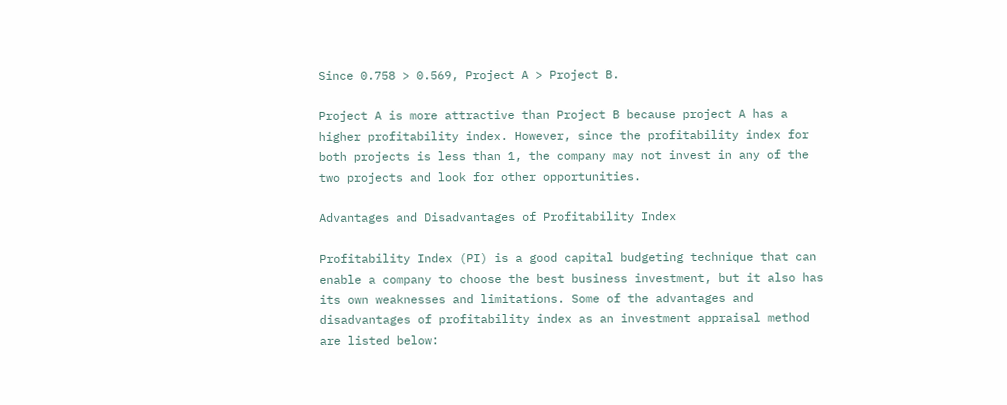Since 0.758 > 0.569, Project A > Project B.

Project A is more attractive than Project B because project A has a higher profitability index. However, since the profitability index for both projects is less than 1, the company may not invest in any of the two projects and look for other opportunities.

Advantages and Disadvantages of Profitability Index

Profitability Index (PI) is a good capital budgeting technique that can enable a company to choose the best business investment, but it also has its own weaknesses and limitations. Some of the advantages and disadvantages of profitability index as an investment appraisal method are listed below: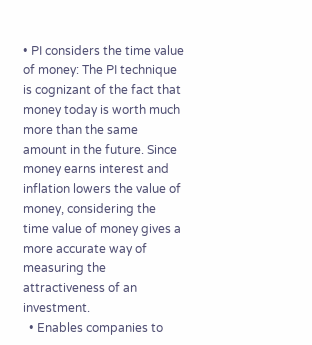• PI considers the time value of money: The PI technique is cognizant of the fact that money today is worth much more than the same amount in the future. Since money earns interest and inflation lowers the value of money, considering the time value of money gives a more accurate way of measuring the attractiveness of an investment.
  • Enables companies to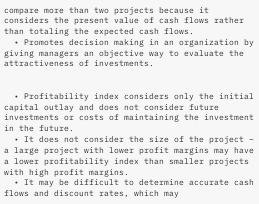compare more than two projects because it considers the present value of cash flows rather than totaling the expected cash flows.
  • Promotes decision making in an organization by giving managers an objective way to evaluate the attractiveness of investments.


  • Profitability index considers only the initial capital outlay and does not consider future investments or costs of maintaining the investment in the future.
  • It does not consider the size of the project – a large project with lower profit margins may have a lower profitability index than smaller projects with high profit margins.
  • It may be difficult to determine accurate cash flows and discount rates, which may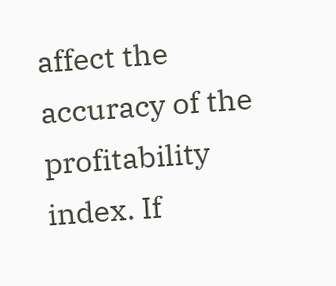affect the accuracy of the profitability index. If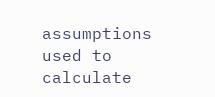assumptions used to calculate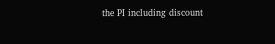the PI including discount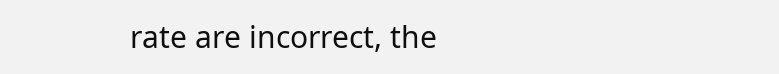rate are incorrect, the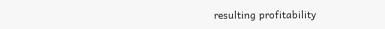resulting profitability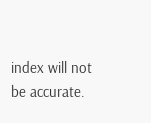index will not be accurate.